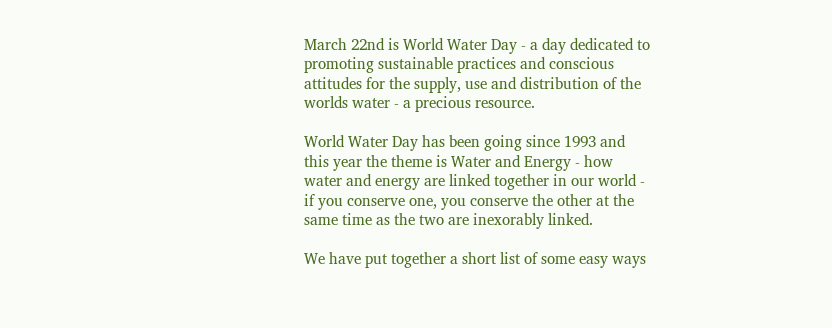March 22nd is World Water Day - a day dedicated to promoting sustainable practices and conscious attitudes for the supply, use and distribution of the worlds water - a precious resource.

World Water Day has been going since 1993 and this year the theme is Water and Energy - how water and energy are linked together in our world - if you conserve one, you conserve the other at the same time as the two are inexorably linked.

We have put together a short list of some easy ways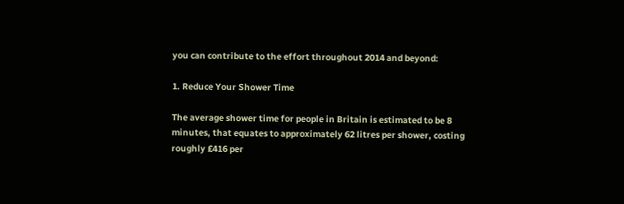you can contribute to the effort throughout 2014 and beyond:

1. Reduce Your Shower Time

The average shower time for people in Britain is estimated to be 8 minutes, that equates to approximately 62 litres per shower, costing roughly £416 per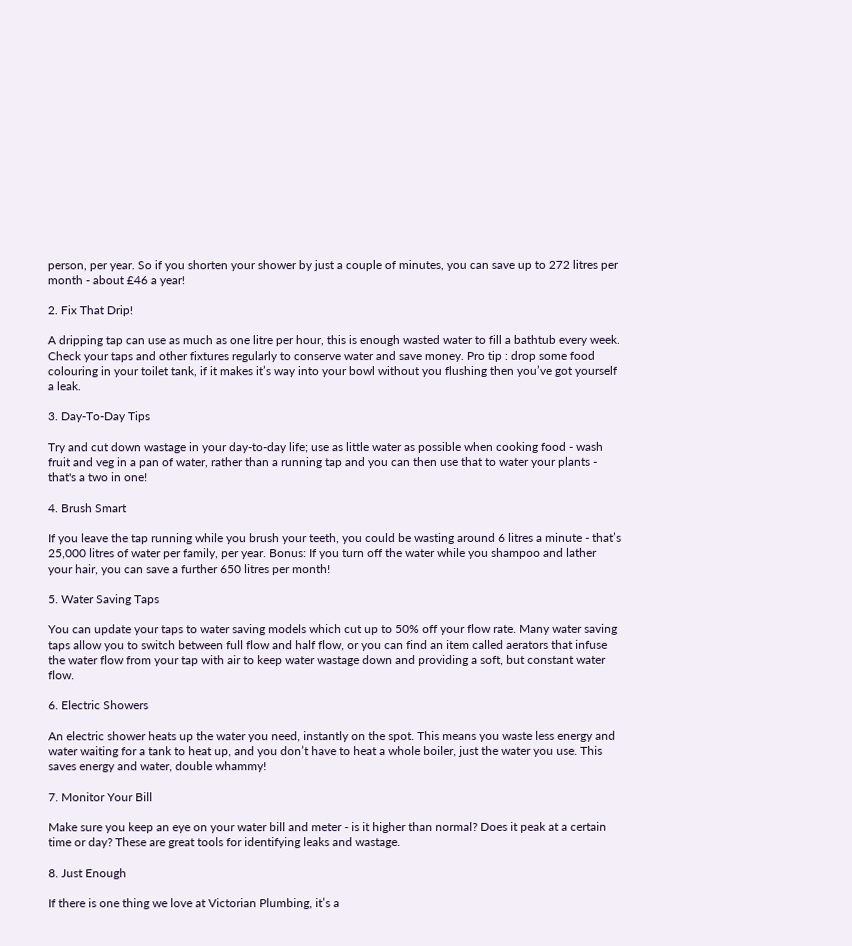person, per year. So if you shorten your shower by just a couple of minutes, you can save up to 272 litres per month - about £46 a year!

2. Fix That Drip!

A dripping tap can use as much as one litre per hour, this is enough wasted water to fill a bathtub every week. Check your taps and other fixtures regularly to conserve water and save money. Pro tip : drop some food colouring in your toilet tank, if it makes it’s way into your bowl without you flushing then you’ve got yourself a leak.

3. Day-To-Day Tips

Try and cut down wastage in your day-to-day life; use as little water as possible when cooking food - wash fruit and veg in a pan of water, rather than a running tap and you can then use that to water your plants - that's a two in one!

4. Brush Smart

If you leave the tap running while you brush your teeth, you could be wasting around 6 litres a minute - that’s 25,000 litres of water per family, per year. Bonus: If you turn off the water while you shampoo and lather your hair, you can save a further 650 litres per month!

5. Water Saving Taps

You can update your taps to water saving models which cut up to 50% off your flow rate. Many water saving taps allow you to switch between full flow and half flow, or you can find an item called aerators that infuse the water flow from your tap with air to keep water wastage down and providing a soft, but constant water flow.

6. Electric Showers

An electric shower heats up the water you need, instantly on the spot. This means you waste less energy and water waiting for a tank to heat up, and you don’t have to heat a whole boiler, just the water you use. This saves energy and water, double whammy!

7. Monitor Your Bill

Make sure you keep an eye on your water bill and meter - is it higher than normal? Does it peak at a certain time or day? These are great tools for identifying leaks and wastage.

8. Just Enough

If there is one thing we love at Victorian Plumbing, it’s a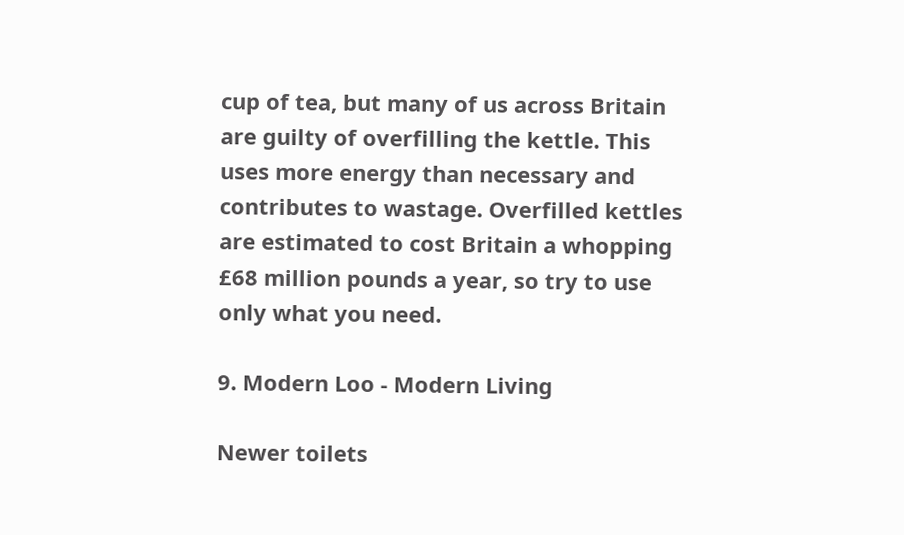cup of tea, but many of us across Britain are guilty of overfilling the kettle. This uses more energy than necessary and contributes to wastage. Overfilled kettles are estimated to cost Britain a whopping £68 million pounds a year, so try to use only what you need.

9. Modern Loo - Modern Living

Newer toilets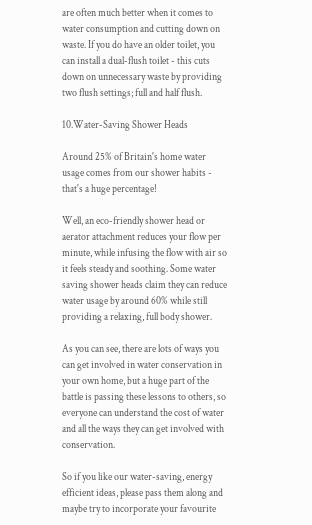are often much better when it comes to water consumption and cutting down on waste. If you do have an older toilet, you can install a dual-flush toilet - this cuts down on unnecessary waste by providing two flush settings; full and half flush.

10.Water-Saving Shower Heads

Around 25% of Britain's home water usage comes from our shower habits - that's a huge percentage!

Well, an eco-friendly shower head or aerator attachment reduces your flow per minute, while infusing the flow with air so it feels steady and soothing. Some water saving shower heads claim they can reduce water usage by around 60% while still providing a relaxing, full body shower.

As you can see, there are lots of ways you can get involved in water conservation in your own home, but a huge part of the battle is passing these lessons to others, so everyone can understand the cost of water and all the ways they can get involved with conservation.

So if you like our water-saving, energy efficient ideas, please pass them along and maybe try to incorporate your favourite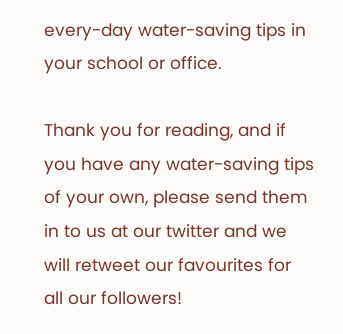every-day water-saving tips in your school or office.

Thank you for reading, and if you have any water-saving tips of your own, please send them in to us at our twitter and we will retweet our favourites for all our followers!